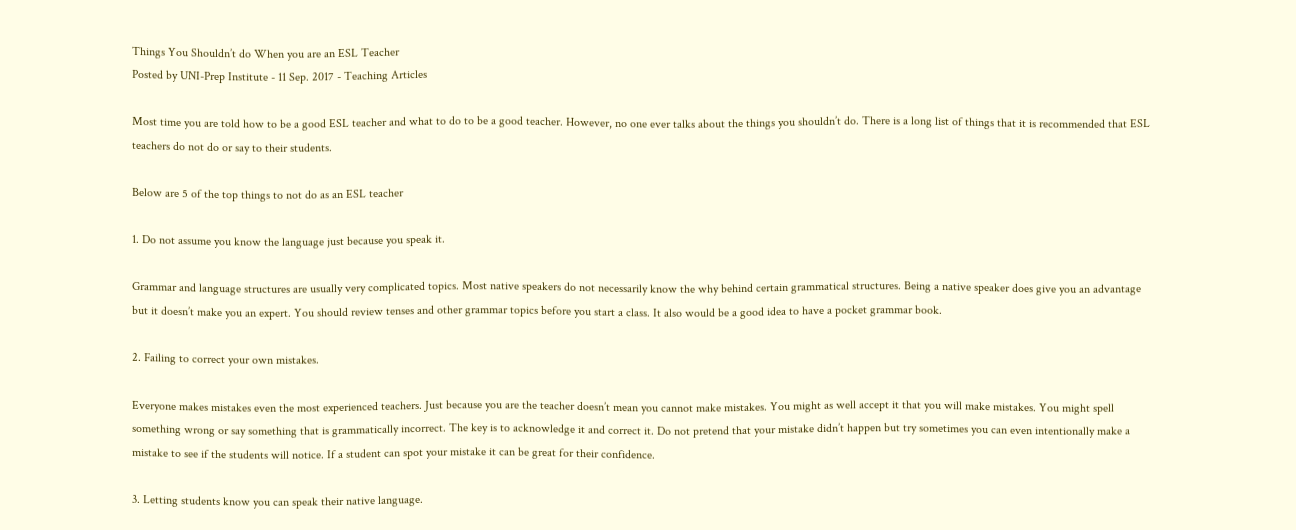Things You Shouldn’t do When you are an ESL Teacher
Posted by UNI-Prep Institute - 11 Sep. 2017 - Teaching Articles

Most time you are told how to be a good ESL teacher and what to do to be a good teacher. However, no one ever talks about the things you shouldn’t do. There is a long list of things that it is recommended that ESL teachers do not do or say to their students.

Below are 5 of the top things to not do as an ESL teacher

1. Do not assume you know the language just because you speak it.

Grammar and language structures are usually very complicated topics. Most native speakers do not necessarily know the why behind certain grammatical structures. Being a native speaker does give you an advantage but it doesn’t make you an expert. You should review tenses and other grammar topics before you start a class. It also would be a good idea to have a pocket grammar book.

2. Failing to correct your own mistakes.

Everyone makes mistakes even the most experienced teachers. Just because you are the teacher doesn’t mean you cannot make mistakes. You might as well accept it that you will make mistakes. You might spell something wrong or say something that is grammatically incorrect. The key is to acknowledge it and correct it. Do not pretend that your mistake didn’t happen but try sometimes you can even intentionally make a mistake to see if the students will notice. If a student can spot your mistake it can be great for their confidence.

3. Letting students know you can speak their native language.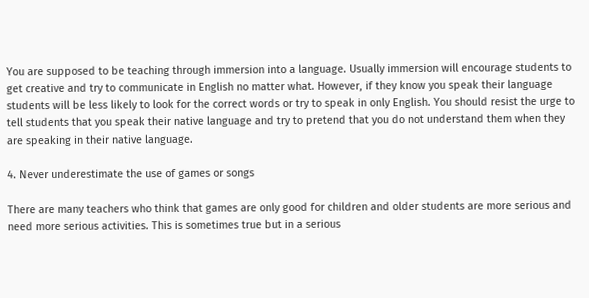You are supposed to be teaching through immersion into a language. Usually immersion will encourage students to get creative and try to communicate in English no matter what. However, if they know you speak their language students will be less likely to look for the correct words or try to speak in only English. You should resist the urge to tell students that you speak their native language and try to pretend that you do not understand them when they are speaking in their native language.

4. Never underestimate the use of games or songs

There are many teachers who think that games are only good for children and older students are more serious and need more serious activities. This is sometimes true but in a serious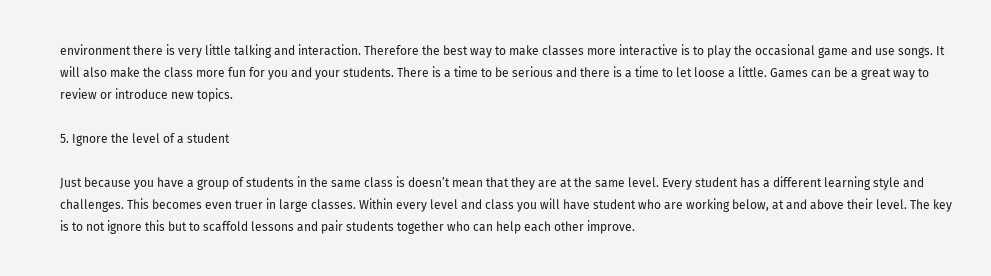environment there is very little talking and interaction. Therefore the best way to make classes more interactive is to play the occasional game and use songs. It will also make the class more fun for you and your students. There is a time to be serious and there is a time to let loose a little. Games can be a great way to review or introduce new topics.

5. Ignore the level of a student

Just because you have a group of students in the same class is doesn’t mean that they are at the same level. Every student has a different learning style and challenges. This becomes even truer in large classes. Within every level and class you will have student who are working below, at and above their level. The key is to not ignore this but to scaffold lessons and pair students together who can help each other improve.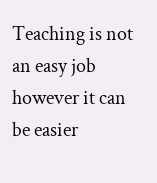Teaching is not an easy job however it can be easier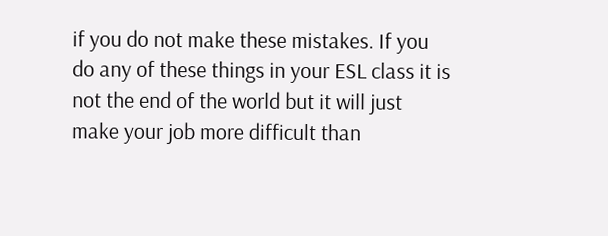if you do not make these mistakes. If you do any of these things in your ESL class it is not the end of the world but it will just make your job more difficult than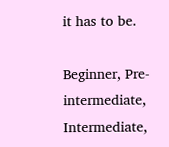it has to be.

Beginner, Pre-intermediate, Intermediate,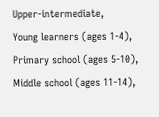Upper-intermediate,
Young learners (ages 1-4), Primary school (ages 5-10), Middle school (ages 11-14),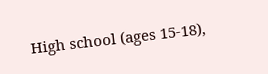High school (ages 15-18),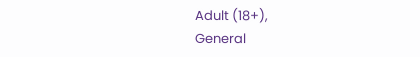Adult (18+),
General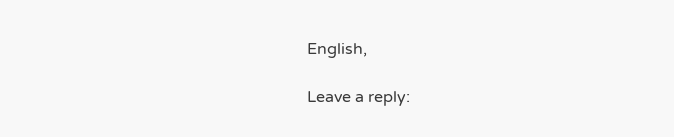English,

Leave a reply: